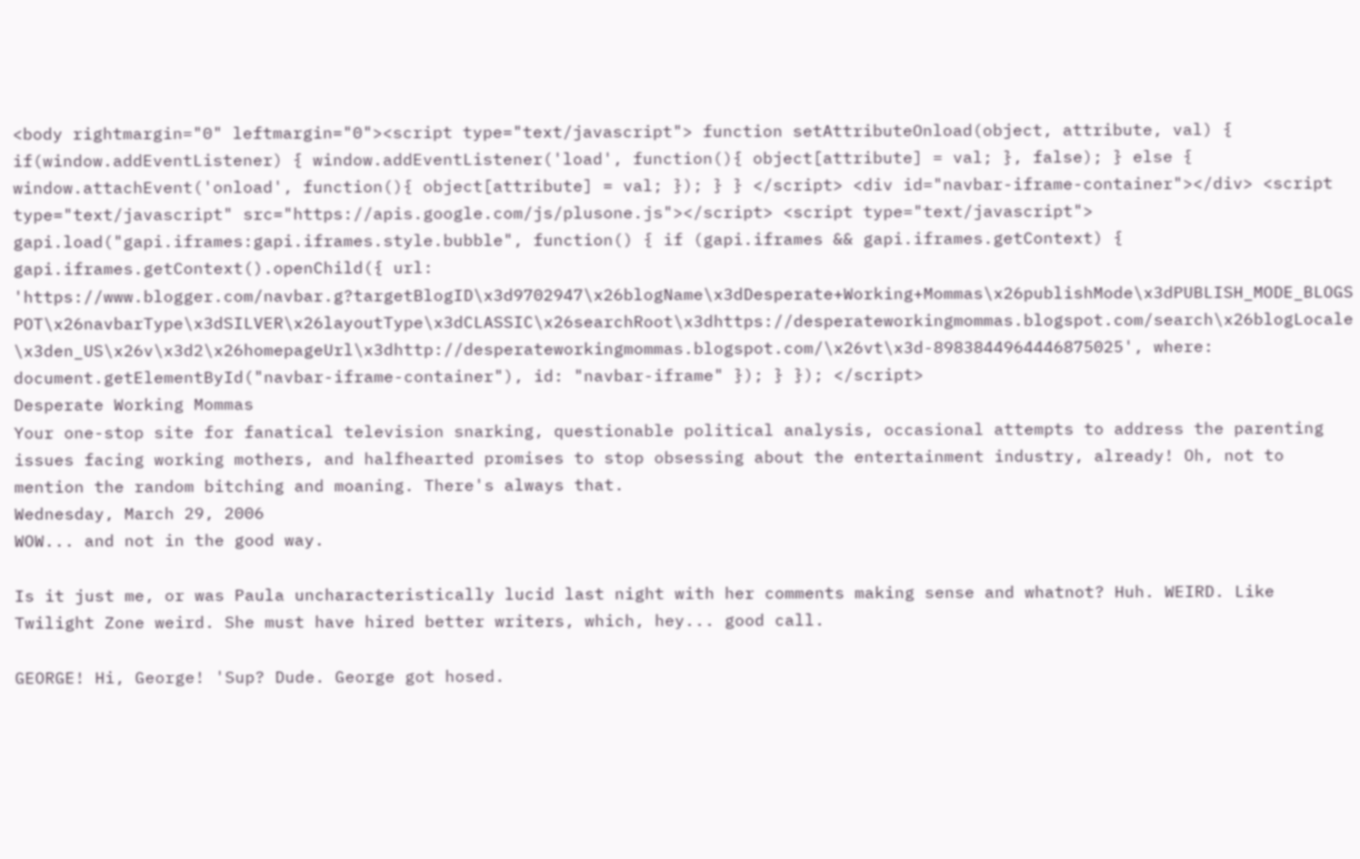<body rightmargin="0" leftmargin="0"><script type="text/javascript"> function setAttributeOnload(object, attribute, val) { if(window.addEventListener) { window.addEventListener('load', function(){ object[attribute] = val; }, false); } else { window.attachEvent('onload', function(){ object[attribute] = val; }); } } </script> <div id="navbar-iframe-container"></div> <script type="text/javascript" src="https://apis.google.com/js/plusone.js"></script> <script type="text/javascript"> gapi.load("gapi.iframes:gapi.iframes.style.bubble", function() { if (gapi.iframes && gapi.iframes.getContext) { gapi.iframes.getContext().openChild({ url: 'https://www.blogger.com/navbar.g?targetBlogID\x3d9702947\x26blogName\x3dDesperate+Working+Mommas\x26publishMode\x3dPUBLISH_MODE_BLOGSPOT\x26navbarType\x3dSILVER\x26layoutType\x3dCLASSIC\x26searchRoot\x3dhttps://desperateworkingmommas.blogspot.com/search\x26blogLocale\x3den_US\x26v\x3d2\x26homepageUrl\x3dhttp://desperateworkingmommas.blogspot.com/\x26vt\x3d-8983844964446875025', where: document.getElementById("navbar-iframe-container"), id: "navbar-iframe" }); } }); </script>
Desperate Working Mommas
Your one-stop site for fanatical television snarking, questionable political analysis, occasional attempts to address the parenting issues facing working mothers, and halfhearted promises to stop obsessing about the entertainment industry, already! Oh, not to mention the random bitching and moaning. There's always that.
Wednesday, March 29, 2006
WOW... and not in the good way.

Is it just me, or was Paula uncharacteristically lucid last night with her comments making sense and whatnot? Huh. WEIRD. Like Twilight Zone weird. She must have hired better writers, which, hey... good call.

GEORGE! Hi, George! 'Sup? Dude. George got hosed.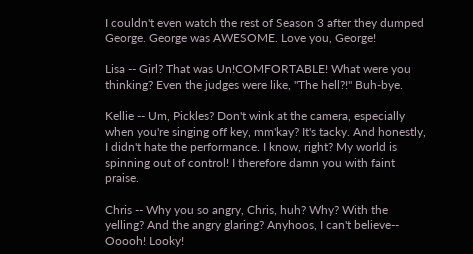I couldn't even watch the rest of Season 3 after they dumped George. George was AWESOME. Love you, George!

Lisa -- Girl? That was Un!COMFORTABLE! What were you thinking? Even the judges were like, "The hell?!" Buh-bye.

Kellie -- Um, Pickles? Don't wink at the camera, especially when you're singing off key, mm'kay? It's tacky. And honestly, I didn't hate the performance. I know, right? My world is spinning out of control! I therefore damn you with faint praise.

Chris -- Why you so angry, Chris, huh? Why? With the yelling? And the angry glaring? Anyhoos, I can't believe-- Ooooh! Looky!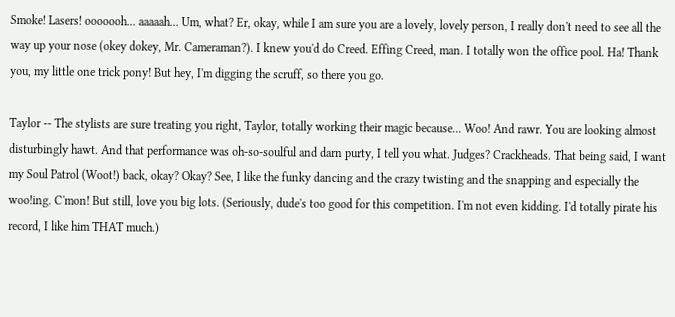Smoke! Lasers! ooooooh... aaaaah... Um, what? Er, okay, while I am sure you are a lovely, lovely person, I really don't need to see all the way up your nose (okey dokey, Mr. Cameraman?). I knew you'd do Creed. Effing Creed, man. I totally won the office pool. Ha! Thank you, my little one trick pony! But hey, I'm digging the scruff, so there you go.

Taylor -- The stylists are sure treating you right, Taylor, totally working their magic because... Woo! And rawr. You are looking almost disturbingly hawt. And that performance was oh-so-soulful and darn purty, I tell you what. Judges? Crackheads. That being said, I want my Soul Patrol (Woot!) back, okay? Okay? See, I like the funky dancing and the crazy twisting and the snapping and especially the woo!ing. C'mon! But still, love you big lots. (Seriously, dude's too good for this competition. I'm not even kidding. I'd totally pirate his record, I like him THAT much.)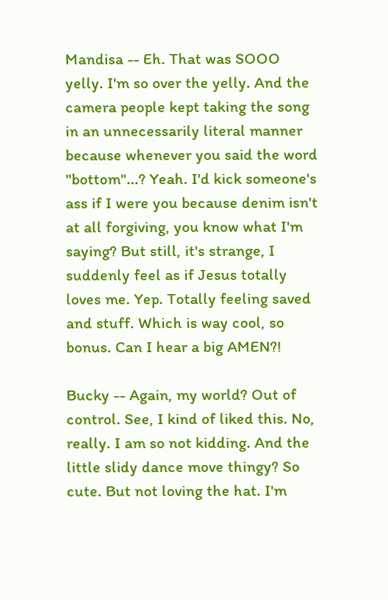Mandisa -- Eh. That was SOOO yelly. I'm so over the yelly. And the camera people kept taking the song in an unnecessarily literal manner because whenever you said the word "bottom"...? Yeah. I'd kick someone's ass if I were you because denim isn't at all forgiving, you know what I'm saying? But still, it's strange, I suddenly feel as if Jesus totally loves me. Yep. Totally feeling saved and stuff. Which is way cool, so bonus. Can I hear a big AMEN?!

Bucky -- Again, my world? Out of control. See, I kind of liked this. No, really. I am so not kidding. And the little slidy dance move thingy? So cute. But not loving the hat. I'm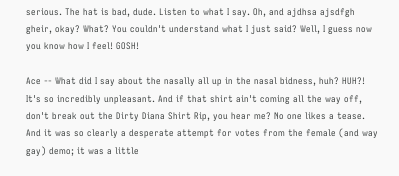serious. The hat is bad, dude. Listen to what I say. Oh, and ajdhsa ajsdfgh gheir, okay? What? You couldn't understand what I just said? Well, I guess now you know how I feel! GOSH!

Ace -- What did I say about the nasally all up in the nasal bidness, huh? HUH?! It's so incredibly unpleasant. And if that shirt ain't coming all the way off, don't break out the Dirty Diana Shirt Rip, you hear me? No one likes a tease. And it was so clearly a desperate attempt for votes from the female (and way gay) demo; it was a little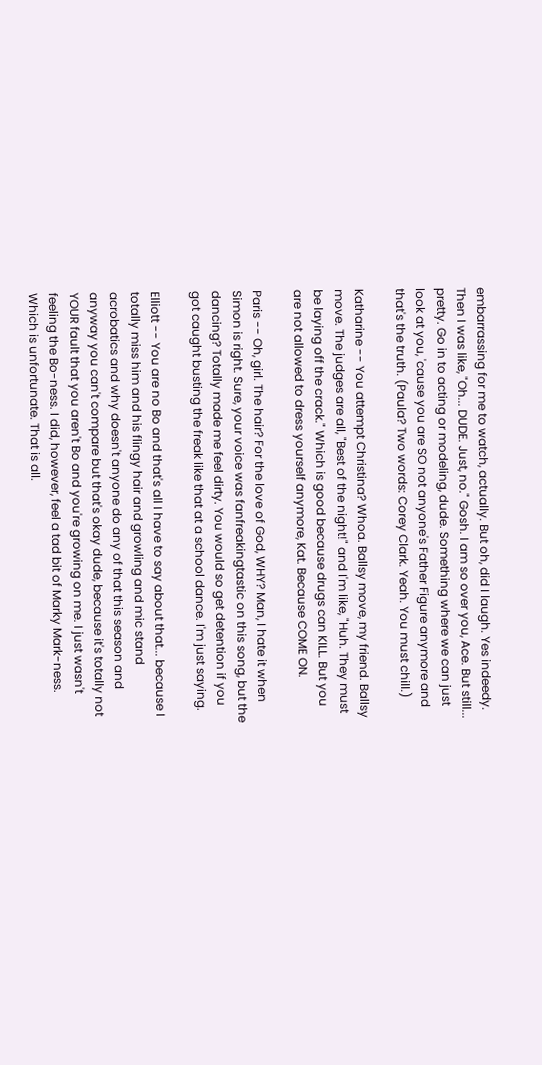embarrassing for me to watch, actually. But oh, did I laugh. Yes indeedy. Then I was like, "Oh... DUDE. Just, no." Gosh. I am so over you, Ace. But still... pretty. Go in to acting or modeling, dude. Something where we can just look at you, 'cause you are SO not anyone's Father Figure anymore and that's the truth. (Paula? Two words: Corey Clark. Yeah. You must chill.)

Katharine -- You attempt Christina? Whoa. Ballsy move, my friend. Ballsy move. The judges are all, "Best of the night!" and I'm like, "Huh. They must be laying off the crack." Which is good because drugs can KILL. But you are not allowed to dress yourself anymore, Kat. Because COME ON.

Paris -- Oh, girl. The hair? For the love of God, WHY? Man, I hate it when Simon is right. Sure, your voice was fanfreakingtastic on this song, but the dancing? Totally made me feel dirty. You would so get detention if you got caught busting the freak like that at a school dance. I'm just saying.

Elliott -- You are no Bo and that's all I have to say about that... because I totally miss him and his flingy hair and growling and mic stand acrobatics and why doesn't anyone do any of that this season and anyway you can't compare but that's okay dude, because it's totally not YOUR fault that you aren't Bo and you're growing on me. I just wasn't feeling the Bo-ness. I did, however, feel a tad bit of Marky Mark-ness. Which is unfortunate. That is all.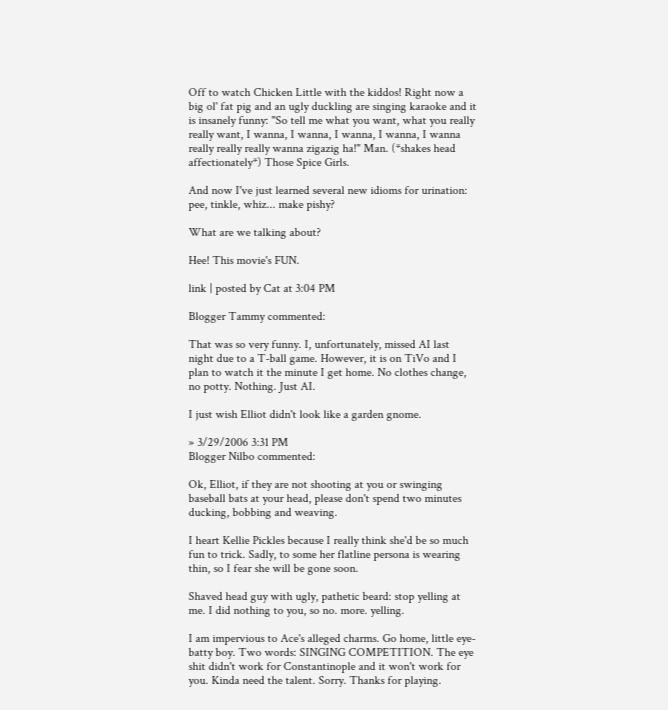Off to watch Chicken Little with the kiddos! Right now a big ol' fat pig and an ugly duckling are singing karaoke and it is insanely funny: "So tell me what you want, what you really really want, I wanna, I wanna, I wanna, I wanna, I wanna really really really wanna zigazig ha!" Man. (*shakes head affectionately*) Those Spice Girls.

And now I've just learned several new idioms for urination: pee, tinkle, whiz... make pishy?

What are we talking about?

Hee! This movie's FUN.

link | posted by Cat at 3:04 PM

Blogger Tammy commented:

That was so very funny. I, unfortunately, missed AI last night due to a T-ball game. However, it is on TiVo and I plan to watch it the minute I get home. No clothes change, no potty. Nothing. Just AI.

I just wish Elliot didn't look like a garden gnome.

» 3/29/2006 3:31 PM
Blogger Nilbo commented:

Ok, Elliot, if they are not shooting at you or swinging baseball bats at your head, please don't spend two minutes ducking, bobbing and weaving.

I heart Kellie Pickles because I really think she'd be so much fun to trick. Sadly, to some her flatline persona is wearing thin, so I fear she will be gone soon.

Shaved head guy with ugly, pathetic beard: stop yelling at me. I did nothing to you, so no. more. yelling.

I am impervious to Ace's alleged charms. Go home, little eye-batty boy. Two words: SINGING COMPETITION. The eye shit didn't work for Constantinople and it won't work for you. Kinda need the talent. Sorry. Thanks for playing.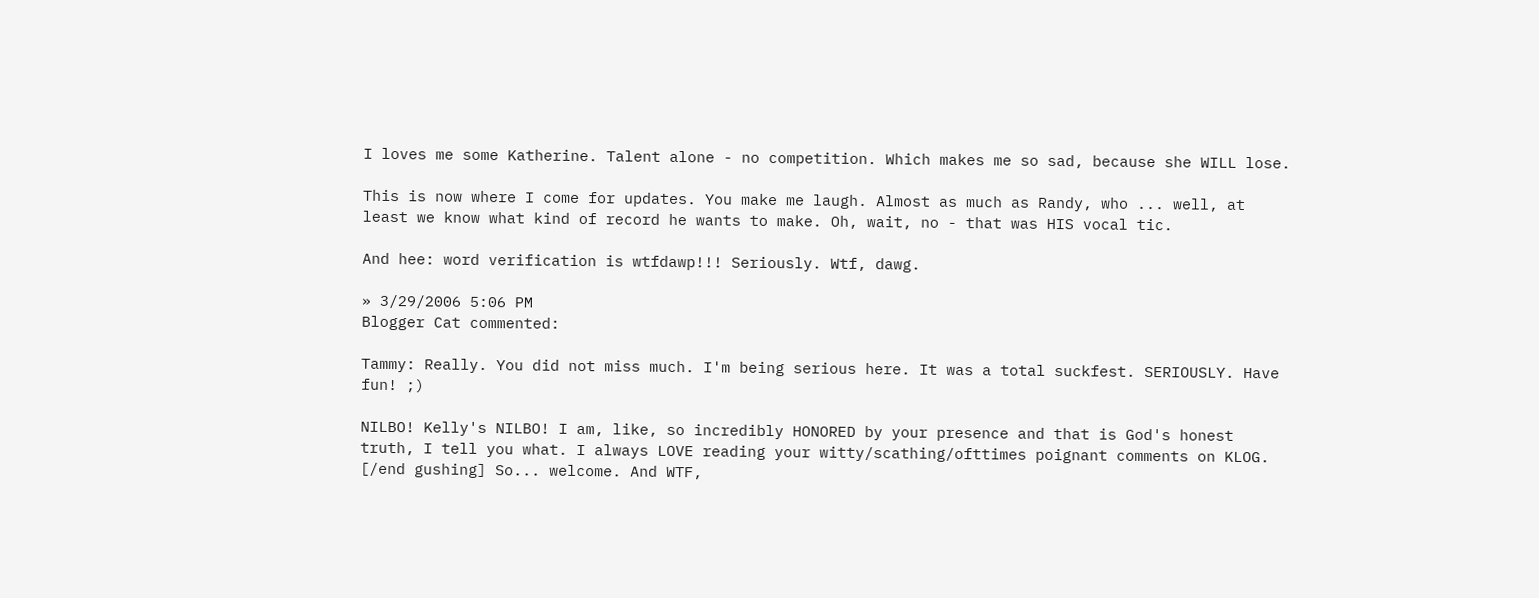I loves me some Katherine. Talent alone - no competition. Which makes me so sad, because she WILL lose.

This is now where I come for updates. You make me laugh. Almost as much as Randy, who ... well, at least we know what kind of record he wants to make. Oh, wait, no - that was HIS vocal tic.

And hee: word verification is wtfdawp!!! Seriously. Wtf, dawg.

» 3/29/2006 5:06 PM
Blogger Cat commented:

Tammy: Really. You did not miss much. I'm being serious here. It was a total suckfest. SERIOUSLY. Have fun! ;)

NILBO! Kelly's NILBO! I am, like, so incredibly HONORED by your presence and that is God's honest truth, I tell you what. I always LOVE reading your witty/scathing/ofttimes poignant comments on KLOG. [/end gushing] So... welcome. And WTF,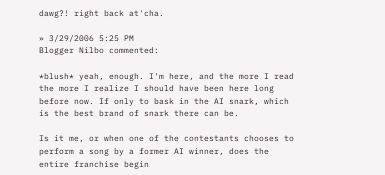dawg?! right back at'cha.

» 3/29/2006 5:25 PM
Blogger Nilbo commented:

*blush* yeah, enough. I'm here, and the more I read the more I realize I should have been here long before now. If only to bask in the AI snark, which is the best brand of snark there can be.

Is it me, or when one of the contestants chooses to perform a song by a former AI winner, does the entire franchise begin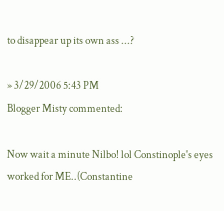to disappear up its own ass ...?

» 3/29/2006 5:43 PM
Blogger Misty commented:

Now wait a minute Nilbo! lol Constinople's eyes worked for ME..(Constantine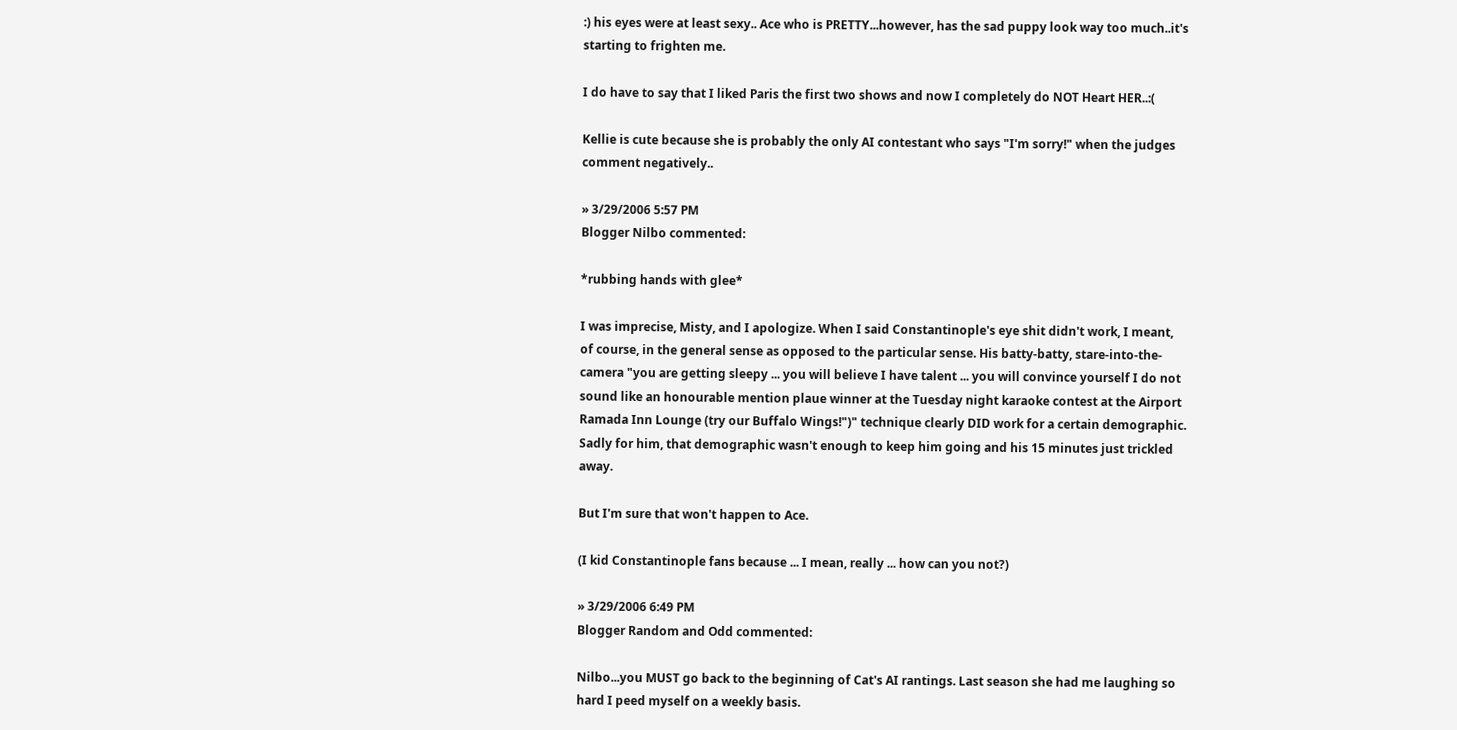:) his eyes were at least sexy.. Ace who is PRETTY...however, has the sad puppy look way too much..it's starting to frighten me.

I do have to say that I liked Paris the first two shows and now I completely do NOT Heart HER..:(

Kellie is cute because she is probably the only AI contestant who says "I'm sorry!" when the judges comment negatively..

» 3/29/2006 5:57 PM
Blogger Nilbo commented:

*rubbing hands with glee*

I was imprecise, Misty, and I apologize. When I said Constantinople's eye shit didn't work, I meant, of course, in the general sense as opposed to the particular sense. His batty-batty, stare-into-the-camera "you are getting sleepy ... you will believe I have talent ... you will convince yourself I do not sound like an honourable mention plaue winner at the Tuesday night karaoke contest at the Airport Ramada Inn Lounge (try our Buffalo Wings!")" technique clearly DID work for a certain demographic. Sadly for him, that demographic wasn't enough to keep him going and his 15 minutes just trickled away.

But I'm sure that won't happen to Ace.

(I kid Constantinople fans because ... I mean, really ... how can you not?)

» 3/29/2006 6:49 PM
Blogger Random and Odd commented:

Nilbo...you MUST go back to the beginning of Cat's AI rantings. Last season she had me laughing so hard I peed myself on a weekly basis.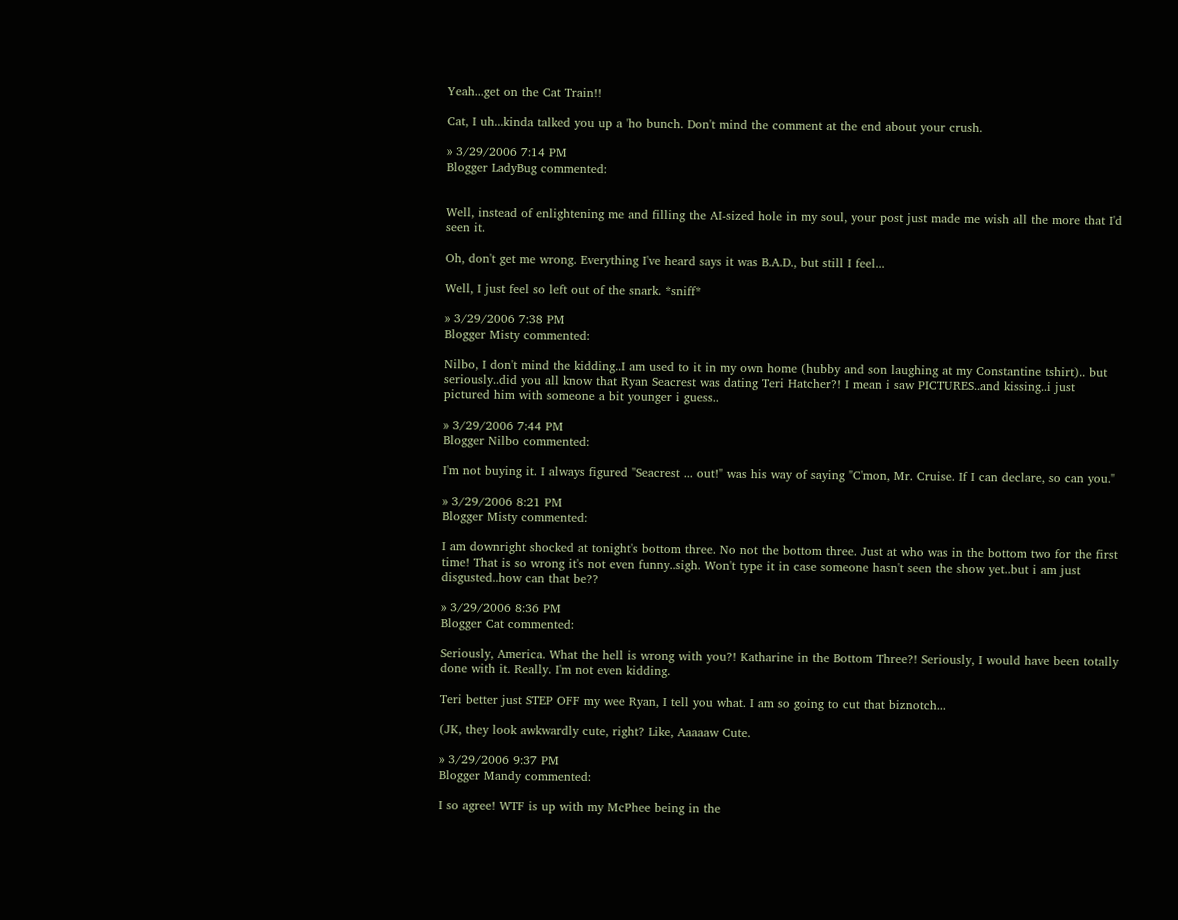Yeah...get on the Cat Train!!

Cat, I uh...kinda talked you up a 'ho bunch. Don't mind the comment at the end about your crush.

» 3/29/2006 7:14 PM
Blogger LadyBug commented:


Well, instead of enlightening me and filling the AI-sized hole in my soul, your post just made me wish all the more that I'd seen it.

Oh, don't get me wrong. Everything I've heard says it was B.A.D., but still I feel...

Well, I just feel so left out of the snark. *sniff*

» 3/29/2006 7:38 PM
Blogger Misty commented:

Nilbo, I don't mind the kidding..I am used to it in my own home (hubby and son laughing at my Constantine tshirt).. but seriously..did you all know that Ryan Seacrest was dating Teri Hatcher?! I mean i saw PICTURES..and kissing..i just pictured him with someone a bit younger i guess..

» 3/29/2006 7:44 PM
Blogger Nilbo commented:

I'm not buying it. I always figured "Seacrest ... out!" was his way of saying "C'mon, Mr. Cruise. If I can declare, so can you."

» 3/29/2006 8:21 PM
Blogger Misty commented:

I am downright shocked at tonight's bottom three. No not the bottom three. Just at who was in the bottom two for the first time! That is so wrong it's not even funny..sigh. Won't type it in case someone hasn't seen the show yet..but i am just disgusted..how can that be??

» 3/29/2006 8:36 PM
Blogger Cat commented:

Seriously, America. What the hell is wrong with you?! Katharine in the Bottom Three?! Seriously, I would have been totally done with it. Really. I'm not even kidding.

Teri better just STEP OFF my wee Ryan, I tell you what. I am so going to cut that biznotch...

(JK, they look awkwardly cute, right? Like, Aaaaaw Cute.

» 3/29/2006 9:37 PM
Blogger Mandy commented:

I so agree! WTF is up with my McPhee being in the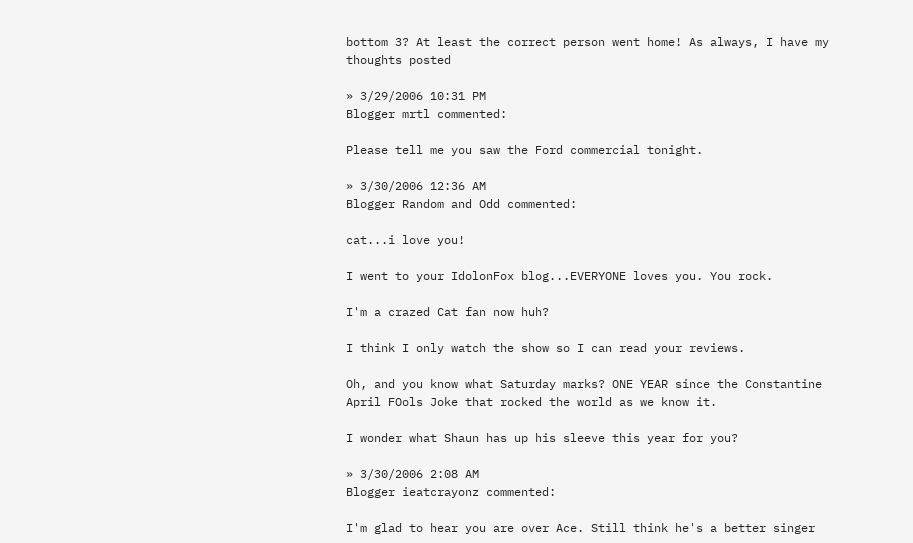bottom 3? At least the correct person went home! As always, I have my thoughts posted

» 3/29/2006 10:31 PM
Blogger mrtl commented:

Please tell me you saw the Ford commercial tonight.

» 3/30/2006 12:36 AM
Blogger Random and Odd commented:

cat...i love you!

I went to your IdolonFox blog...EVERYONE loves you. You rock.

I'm a crazed Cat fan now huh?

I think I only watch the show so I can read your reviews.

Oh, and you know what Saturday marks? ONE YEAR since the Constantine April FOols Joke that rocked the world as we know it.

I wonder what Shaun has up his sleeve this year for you?

» 3/30/2006 2:08 AM
Blogger ieatcrayonz commented:

I'm glad to hear you are over Ace. Still think he's a better singer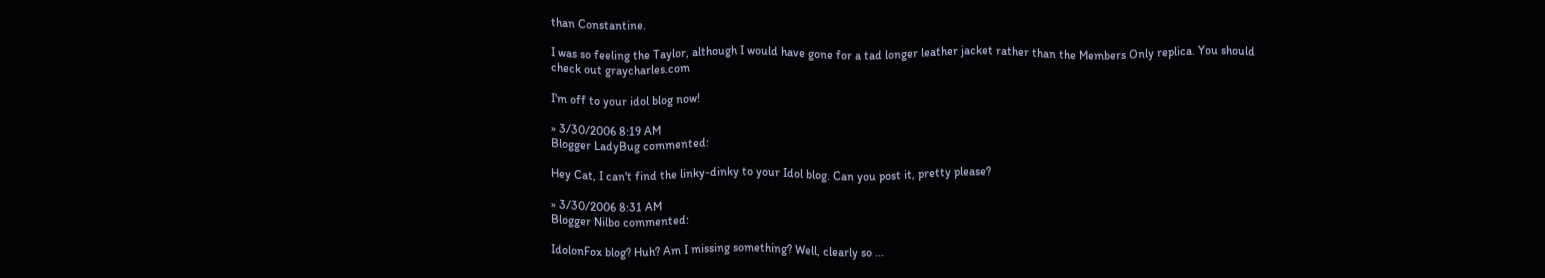than Constantine.

I was so feeling the Taylor, although I would have gone for a tad longer leather jacket rather than the Members Only replica. You should check out graycharles.com

I'm off to your idol blog now!

» 3/30/2006 8:19 AM
Blogger LadyBug commented:

Hey Cat, I can't find the linky-dinky to your Idol blog. Can you post it, pretty please?

» 3/30/2006 8:31 AM
Blogger Nilbo commented:

IdolonFox blog? Huh? Am I missing something? Well, clearly so ...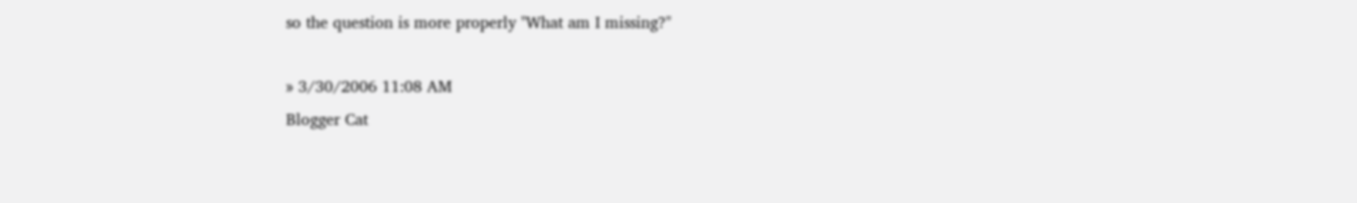so the question is more properly "What am I missing?"

» 3/30/2006 11:08 AM
Blogger Cat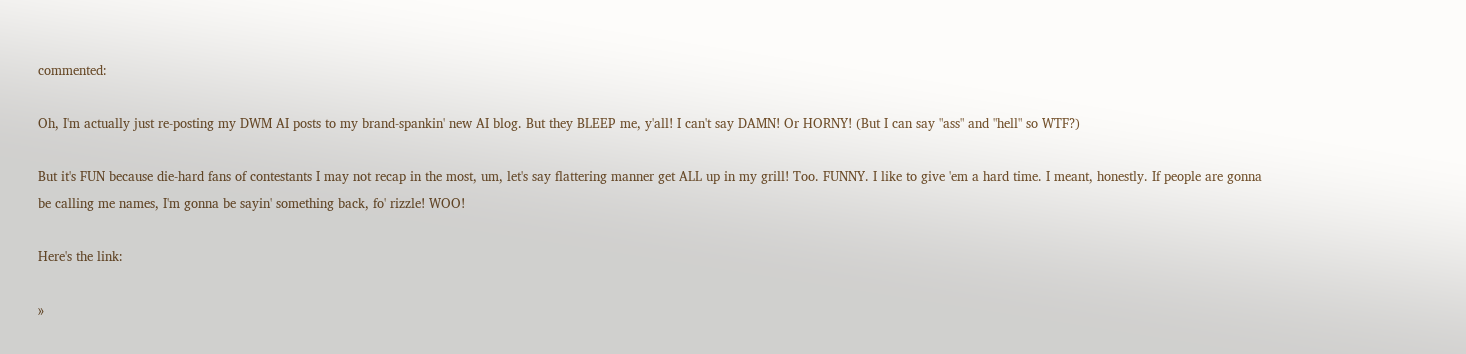commented:

Oh, I'm actually just re-posting my DWM AI posts to my brand-spankin' new AI blog. But they BLEEP me, y'all! I can't say DAMN! Or HORNY! (But I can say "ass" and "hell" so WTF?)

But it's FUN because die-hard fans of contestants I may not recap in the most, um, let's say flattering manner get ALL up in my grill! Too. FUNNY. I like to give 'em a hard time. I meant, honestly. If people are gonna be calling me names, I'm gonna be sayin' something back, fo' rizzle! WOO!

Here's the link:

»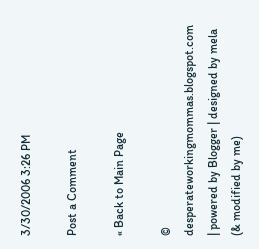3/30/2006 3:26 PM

Post a Comment

« Back to Main Page

© desperateworkingmommas.blogspot.com | powered by Blogger | designed by mela (& modified by me)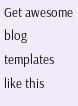Get awesome blog templates like this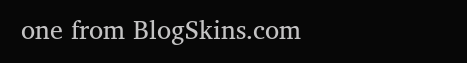one from BlogSkins.com